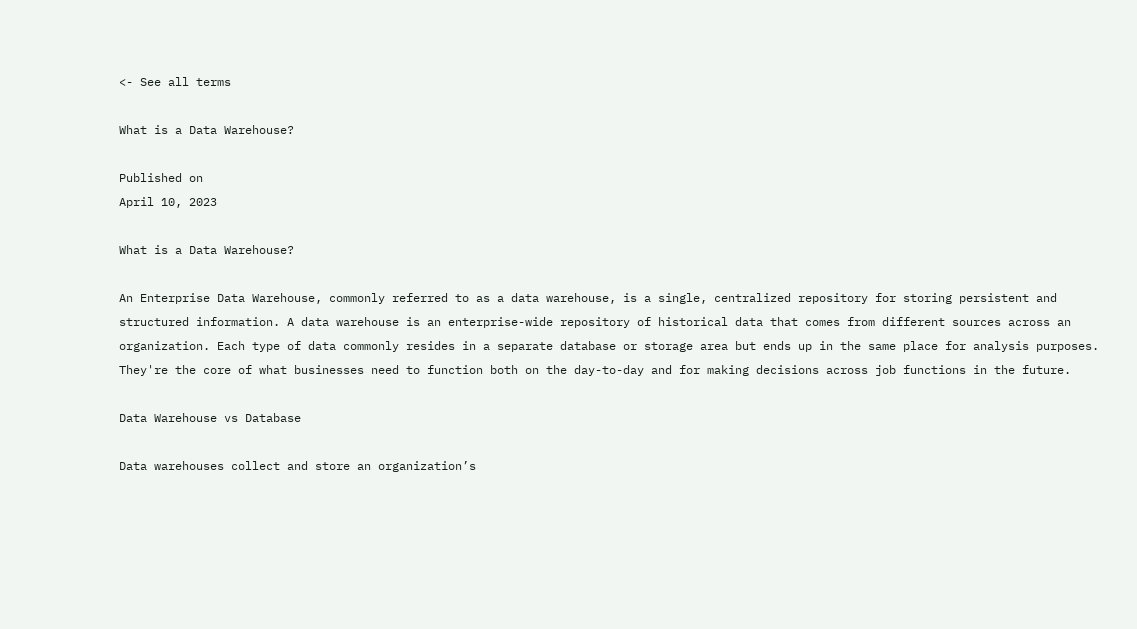<- See all terms

What is a Data Warehouse?

Published on
April 10, 2023

What is a Data Warehouse?

An Enterprise Data Warehouse, commonly referred to as a data warehouse, is a single, centralized repository for storing persistent and structured information. A data warehouse is an enterprise-wide repository of historical data that comes from different sources across an organization. Each type of data commonly resides in a separate database or storage area but ends up in the same place for analysis purposes. They're the core of what businesses need to function both on the day-to-day and for making decisions across job functions in the future.

Data Warehouse vs Database

Data warehouses collect and store an organization’s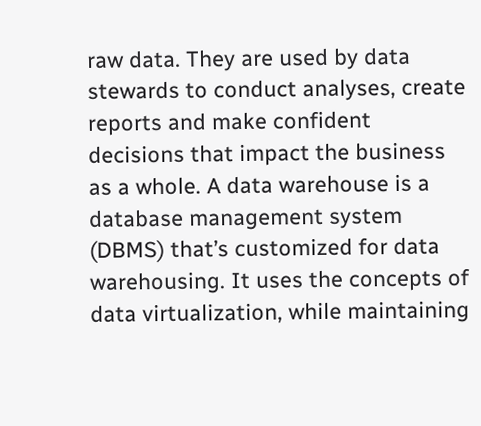raw data. They are used by data stewards to conduct analyses, create reports and make confident decisions that impact the business as a whole. A data warehouse is a database management system (DBMS) that’s customized for data warehousing. It uses the concepts of data virtualization, while maintaining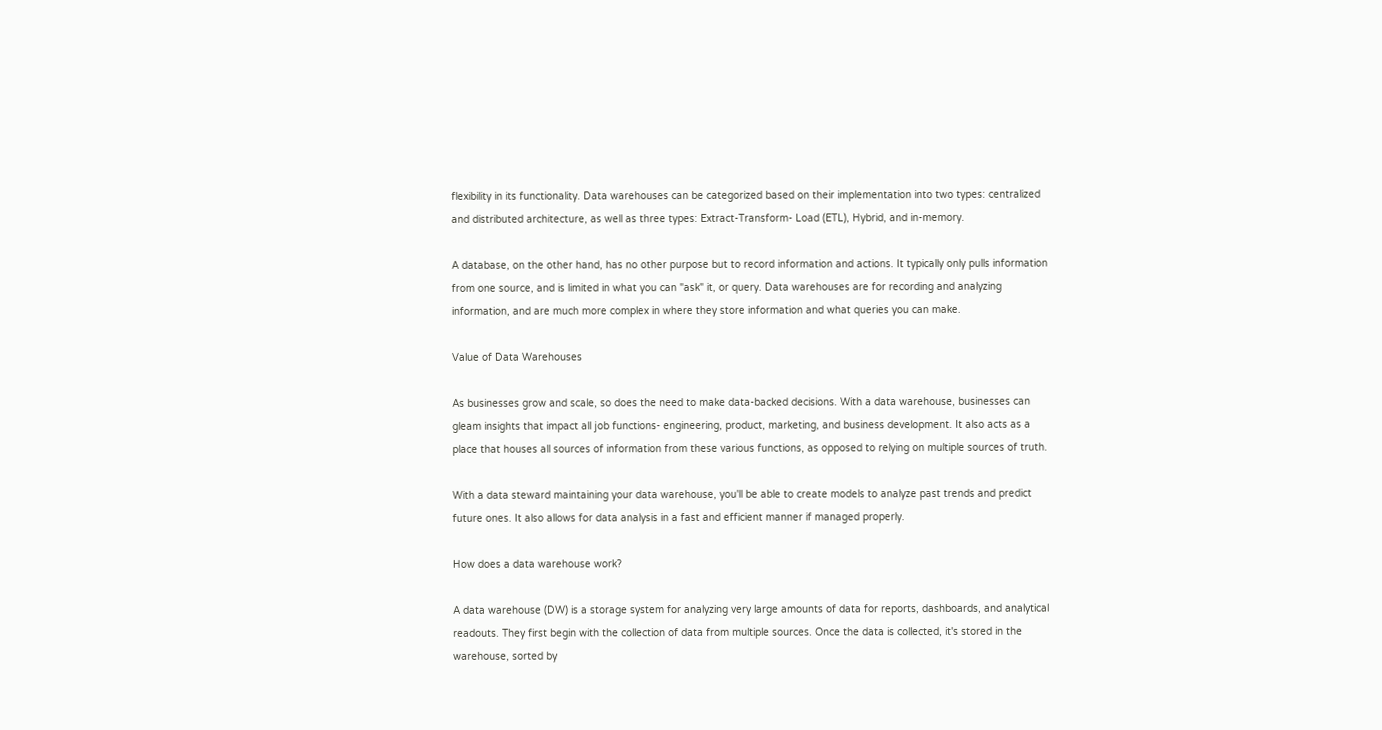flexibility in its functionality. Data warehouses can be categorized based on their implementation into two types: centralized and distributed architecture, as well as three types: Extract-Transform- Load (ETL), Hybrid, and in-memory.

A database, on the other hand, has no other purpose but to record information and actions. It typically only pulls information from one source, and is limited in what you can "ask" it, or query. Data warehouses are for recording and analyzing information, and are much more complex in where they store information and what queries you can make.

Value of Data Warehouses

As businesses grow and scale, so does the need to make data-backed decisions. With a data warehouse, businesses can gleam insights that impact all job functions- engineering, product, marketing, and business development. It also acts as a place that houses all sources of information from these various functions, as opposed to relying on multiple sources of truth.

With a data steward maintaining your data warehouse, you'll be able to create models to analyze past trends and predict future ones. It also allows for data analysis in a fast and efficient manner if managed properly.

How does a data warehouse work?

A data warehouse (DW) is a storage system for analyzing very large amounts of data for reports, dashboards, and analytical readouts. They first begin with the collection of data from multiple sources. Once the data is collected, it's stored in the warehouse, sorted by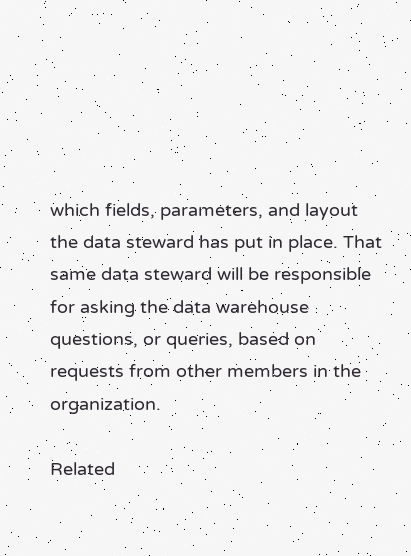which fields, parameters, and layout the data steward has put in place. That same data steward will be responsible for asking the data warehouse questions, or queries, based on requests from other members in the organization.

Related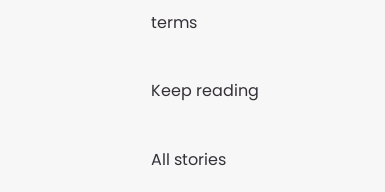terms

Keep reading

All stories